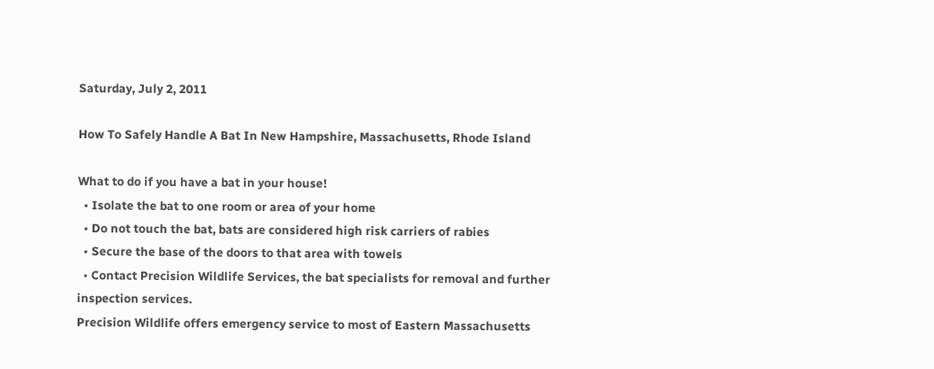Saturday, July 2, 2011

How To Safely Handle A Bat In New Hampshire, Massachusetts, Rhode Island

What to do if you have a bat in your house!
  • Isolate the bat to one room or area of your home
  • Do not touch the bat, bats are considered high risk carriers of rabies
  • Secure the base of the doors to that area with towels
  • Contact Precision Wildlife Services, the bat specialists for removal and further inspection services.
Precision Wildlife offers emergency service to most of Eastern Massachusetts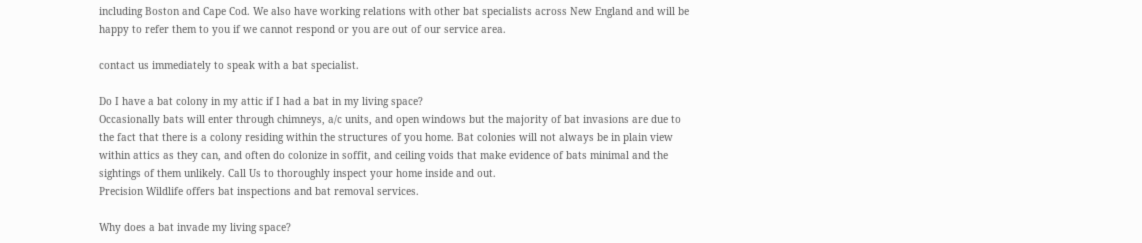including Boston and Cape Cod. We also have working relations with other bat specialists across New England and will be happy to refer them to you if we cannot respond or you are out of our service area.

contact us immediately to speak with a bat specialist.

Do I have a bat colony in my attic if I had a bat in my living space?
Occasionally bats will enter through chimneys, a/c units, and open windows but the majority of bat invasions are due to the fact that there is a colony residing within the structures of you home. Bat colonies will not always be in plain view within attics as they can, and often do colonize in soffit, and ceiling voids that make evidence of bats minimal and the sightings of them unlikely. Call Us to thoroughly inspect your home inside and out.
Precision Wildlife offers bat inspections and bat removal services.

Why does a bat invade my living space?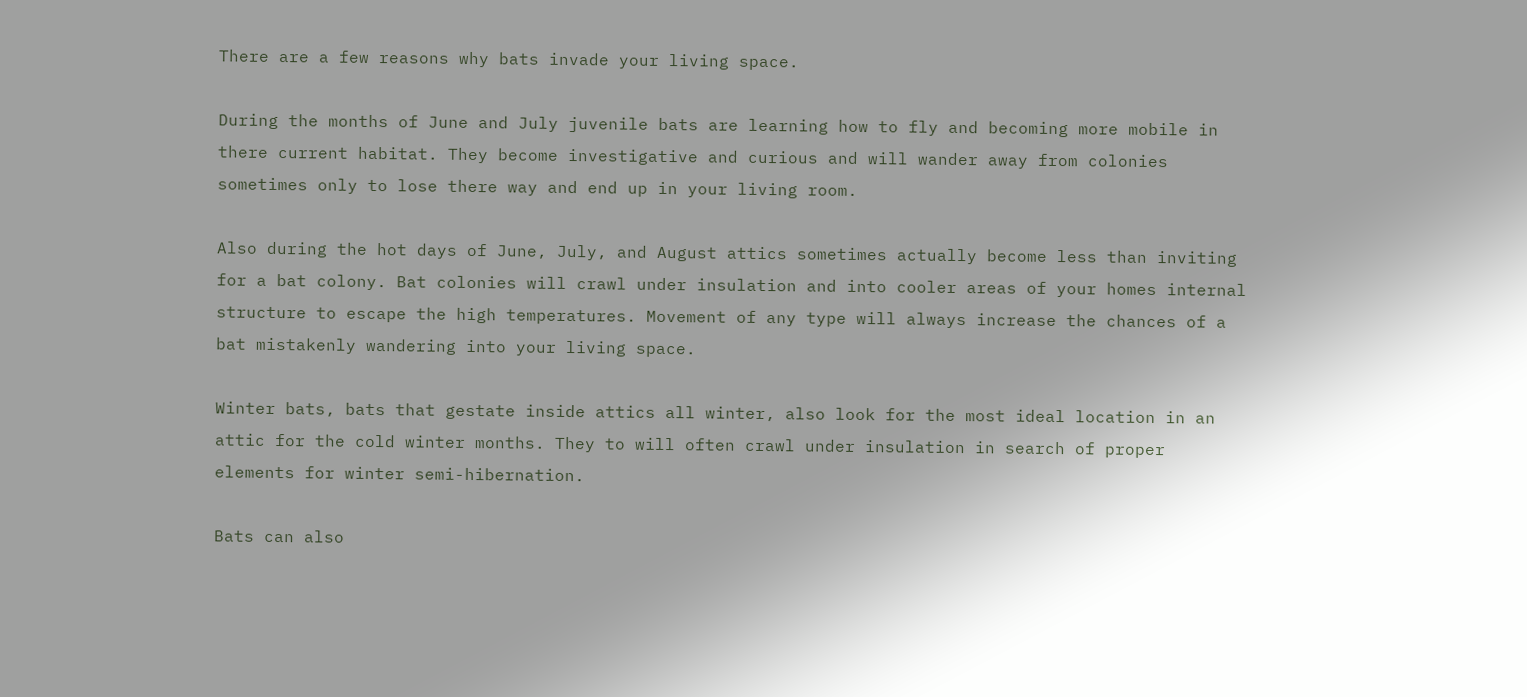There are a few reasons why bats invade your living space.

During the months of June and July juvenile bats are learning how to fly and becoming more mobile in there current habitat. They become investigative and curious and will wander away from colonies sometimes only to lose there way and end up in your living room.

Also during the hot days of June, July, and August attics sometimes actually become less than inviting for a bat colony. Bat colonies will crawl under insulation and into cooler areas of your homes internal structure to escape the high temperatures. Movement of any type will always increase the chances of a bat mistakenly wandering into your living space.

Winter bats, bats that gestate inside attics all winter, also look for the most ideal location in an attic for the cold winter months. They to will often crawl under insulation in search of proper elements for winter semi-hibernation.

Bats can also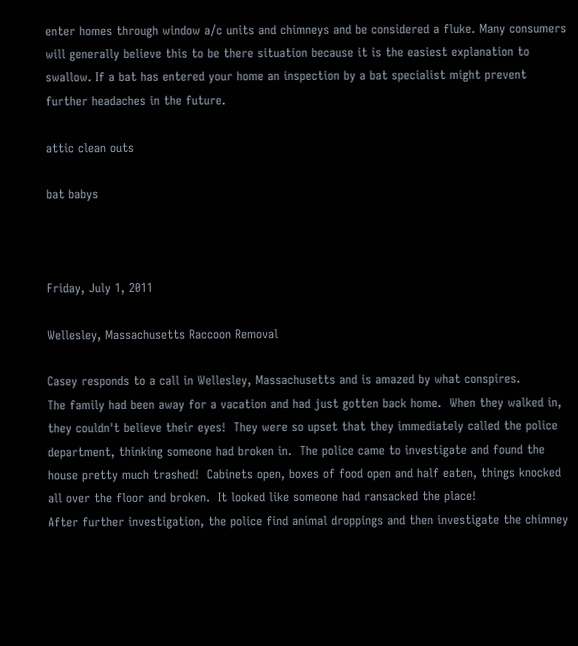enter homes through window a/c units and chimneys and be considered a fluke. Many consumers will generally believe this to be there situation because it is the easiest explanation to swallow. If a bat has entered your home an inspection by a bat specialist might prevent further headaches in the future.

attic clean outs

bat babys



Friday, July 1, 2011

Wellesley, Massachusetts Raccoon Removal

Casey responds to a call in Wellesley, Massachusetts and is amazed by what conspires.
The family had been away for a vacation and had just gotten back home.  When they walked in, they couldn't believe their eyes!  They were so upset that they immediately called the police department, thinking someone had broken in.  The police came to investigate and found the house pretty much trashed!  Cabinets open, boxes of food open and half eaten, things knocked all over the floor and broken.  It looked like someone had ransacked the place!
After further investigation, the police find animal droppings and then investigate the chimney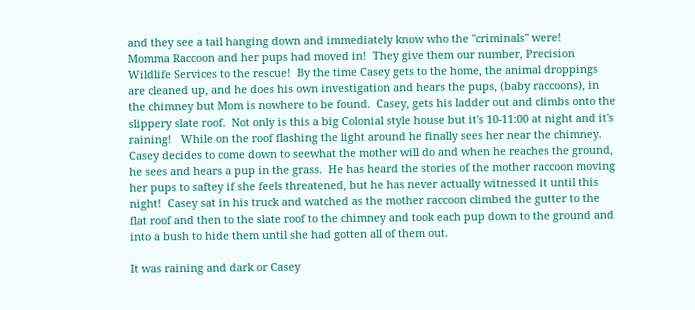and they see a tail hanging down and immediately know who the "criminals" were!
Momma Raccoon and her pups had moved in!  They give them our number, Precision Wildlife Services to the rescue!  By the time Casey gets to the home, the animal droppings are cleaned up, and he does his own investigation and hears the pups, (baby raccoons), in the chimney but Mom is nowhere to be found.  Casey, gets his ladder out and climbs onto the slippery slate roof.  Not only is this a big Colonial style house but it's 10-11:00 at night and it's raining!   While on the roof flashing the light around he finally sees her near the chimney.
Casey decides to come down to seewhat the mother will do and when he reaches the ground, he sees and hears a pup in the grass.  He has heard the stories of the mother raccoon moving her pups to saftey if she feels threatened, but he has never actually witnessed it until this night!  Casey sat in his truck and watched as the mother raccoon climbed the gutter to the flat roof and then to the slate roof to the chimney and took each pup down to the ground and into a bush to hide them until she had gotten all of them out.

It was raining and dark or Casey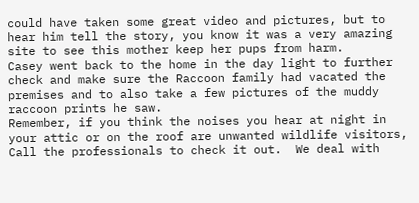could have taken some great video and pictures, but to hear him tell the story, you know it was a very amazing site to see this mother keep her pups from harm.
Casey went back to the home in the day light to further check and make sure the Raccoon family had vacated the premises and to also take a few pictures of the muddy raccoon prints he saw.
Remember, if you think the noises you hear at night in your attic or on the roof are unwanted wildlife visitors, Call the professionals to check it out.  We deal with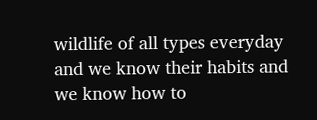wildlife of all types everyday and we know their habits and we know how to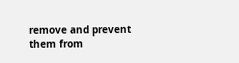remove and prevent them from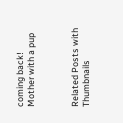coming back!
Mother with a pup



Related Posts with Thumbnails